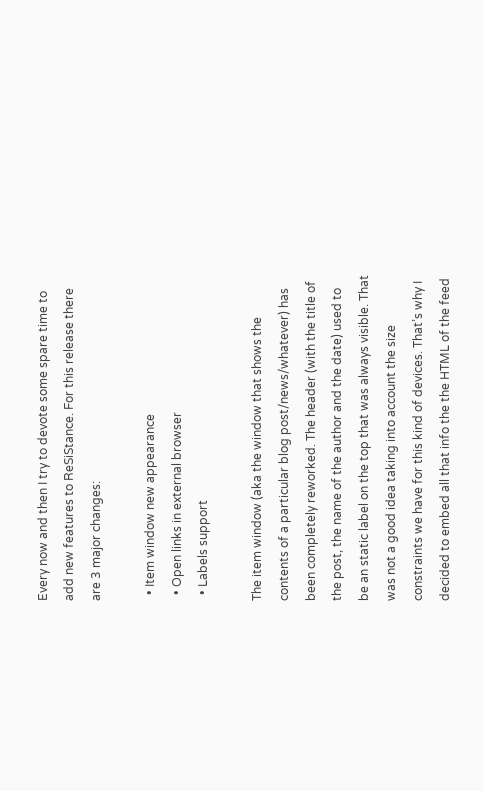Every now and then I try to devote some spare time to add new features to ReSiStance. For this release there are 3 major changes:

  • Item window new appearance
  • Open links in external browser
  • Labels support

The item window (aka the window that shows the contents of a particular blog post/news/whatever) has been completely reworked. The header (with the title of the post, the name of the author and the date) used to be an static label on the top that was always visible. That was not a good idea taking into account the size constraints we have for this kind of devices. That’s why I decided to embed all that info the the HTML of the feed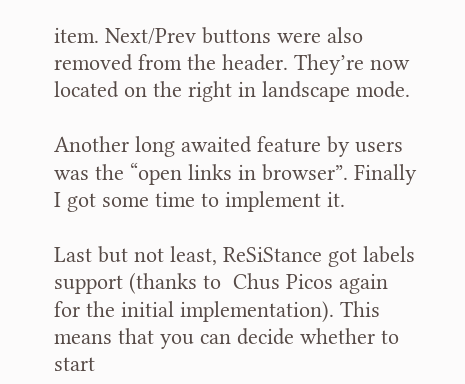item. Next/Prev buttons were also removed from the header. They’re now located on the right in landscape mode.

Another long awaited feature by users was the “open links in browser”. Finally I got some time to implement it.

Last but not least, ReSiStance got labels support (thanks to  Chus Picos again for the initial implementation). This means that you can decide whether to start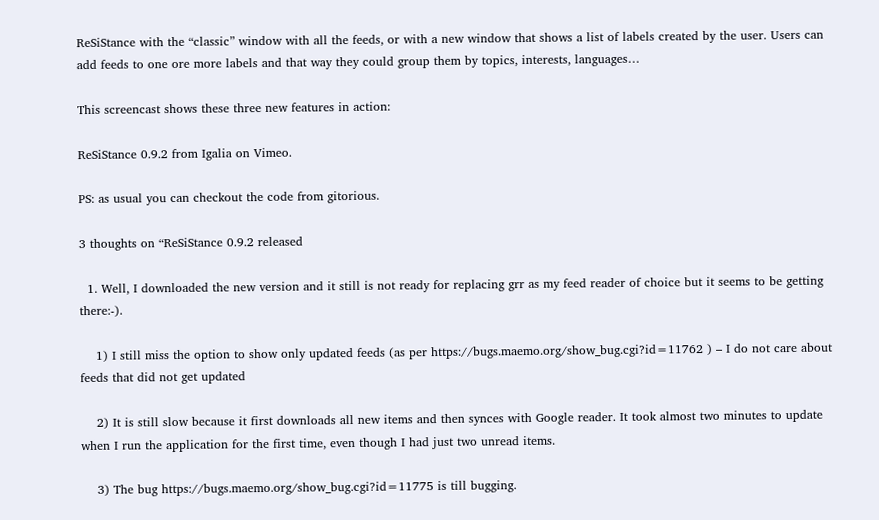ReSiStance with the “classic” window with all the feeds, or with a new window that shows a list of labels created by the user. Users can add feeds to one ore more labels and that way they could group them by topics, interests, languages…

This screencast shows these three new features in action:

ReSiStance 0.9.2 from Igalia on Vimeo.

PS: as usual you can checkout the code from gitorious.

3 thoughts on “ReSiStance 0.9.2 released

  1. Well, I downloaded the new version and it still is not ready for replacing grr as my feed reader of choice but it seems to be getting there:-).

    1) I still miss the option to show only updated feeds (as per https://bugs.maemo.org/show_bug.cgi?id=11762 ) – I do not care about feeds that did not get updated

    2) It is still slow because it first downloads all new items and then synces with Google reader. It took almost two minutes to update when I run the application for the first time, even though I had just two unread items.

    3) The bug https://bugs.maemo.org/show_bug.cgi?id=11775 is till bugging.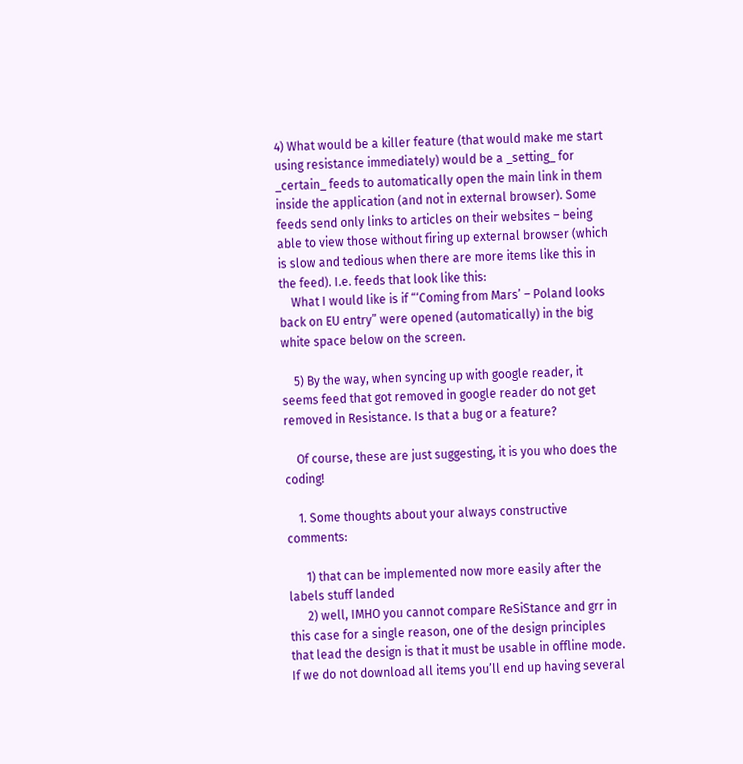4) What would be a killer feature (that would make me start using resistance immediately) would be a _setting_ for _certain_ feeds to automatically open the main link in them inside the application (and not in external browser). Some feeds send only links to articles on their websites – being able to view those without firing up external browser (which is slow and tedious when there are more items like this in the feed). I.e. feeds that look like this:
    What I would like is if “‘Coming from Mars’ – Poland looks back on EU entry” were opened (automatically) in the big white space below on the screen.

    5) By the way, when syncing up with google reader, it seems feed that got removed in google reader do not get removed in Resistance. Is that a bug or a feature?

    Of course, these are just suggesting, it is you who does the coding!

    1. Some thoughts about your always constructive comments:

      1) that can be implemented now more easily after the labels stuff landed
      2) well, IMHO you cannot compare ReSiStance and grr in this case for a single reason, one of the design principles that lead the design is that it must be usable in offline mode. If we do not download all items you’ll end up having several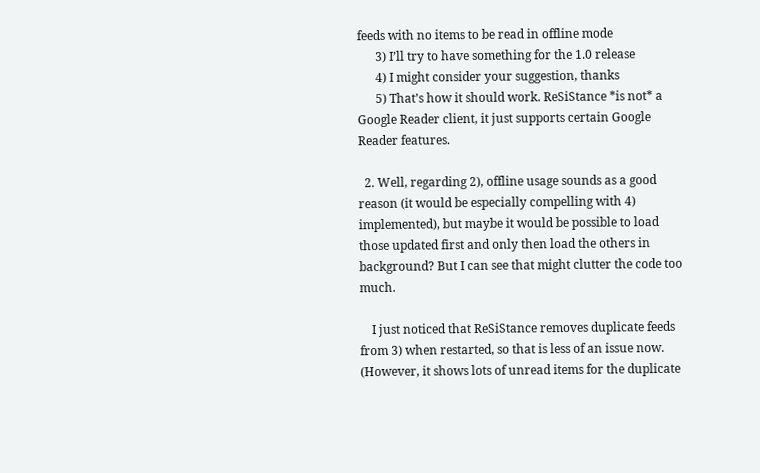feeds with no items to be read in offline mode
      3) I’ll try to have something for the 1.0 release
      4) I might consider your suggestion, thanks
      5) That’s how it should work. ReSiStance *is not* a Google Reader client, it just supports certain Google Reader features.

  2. Well, regarding 2), offline usage sounds as a good reason (it would be especially compelling with 4) implemented), but maybe it would be possible to load those updated first and only then load the others in background? But I can see that might clutter the code too much.

    I just noticed that ReSiStance removes duplicate feeds from 3) when restarted, so that is less of an issue now. (However, it shows lots of unread items for the duplicate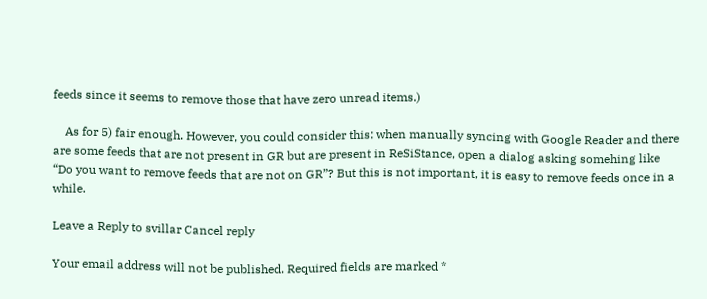feeds since it seems to remove those that have zero unread items.)

    As for 5) fair enough. However, you could consider this: when manually syncing with Google Reader and there are some feeds that are not present in GR but are present in ReSiStance, open a dialog asking somehing like “Do you want to remove feeds that are not on GR”? But this is not important, it is easy to remove feeds once in a while.

Leave a Reply to svillar Cancel reply

Your email address will not be published. Required fields are marked *